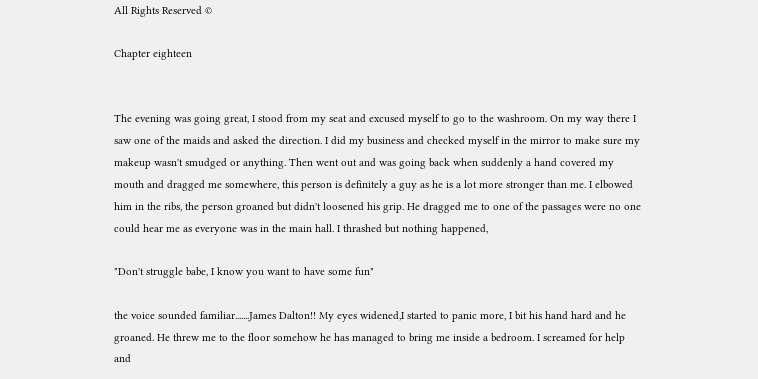All Rights Reserved ©

Chapter eighteen


The evening was going great, I stood from my seat and excused myself to go to the washroom. On my way there I saw one of the maids and asked the direction. I did my business and checked myself in the mirror to make sure my makeup wasn't smudged or anything. Then went out and was going back when suddenly a hand covered my mouth and dragged me somewhere, this person is definitely a guy as he is a lot more stronger than me. I elbowed him in the ribs, the person groaned but didn't loosened his grip. He dragged me to one of the passages were no one could hear me as everyone was in the main hall. I thrashed but nothing happened,

"Don't struggle babe, I know you want to have some fun"

the voice sounded familiar.......James Dalton!! My eyes widened,I started to panic more, I bit his hand hard and he groaned. He threw me to the floor somehow he has managed to bring me inside a bedroom. I screamed for help and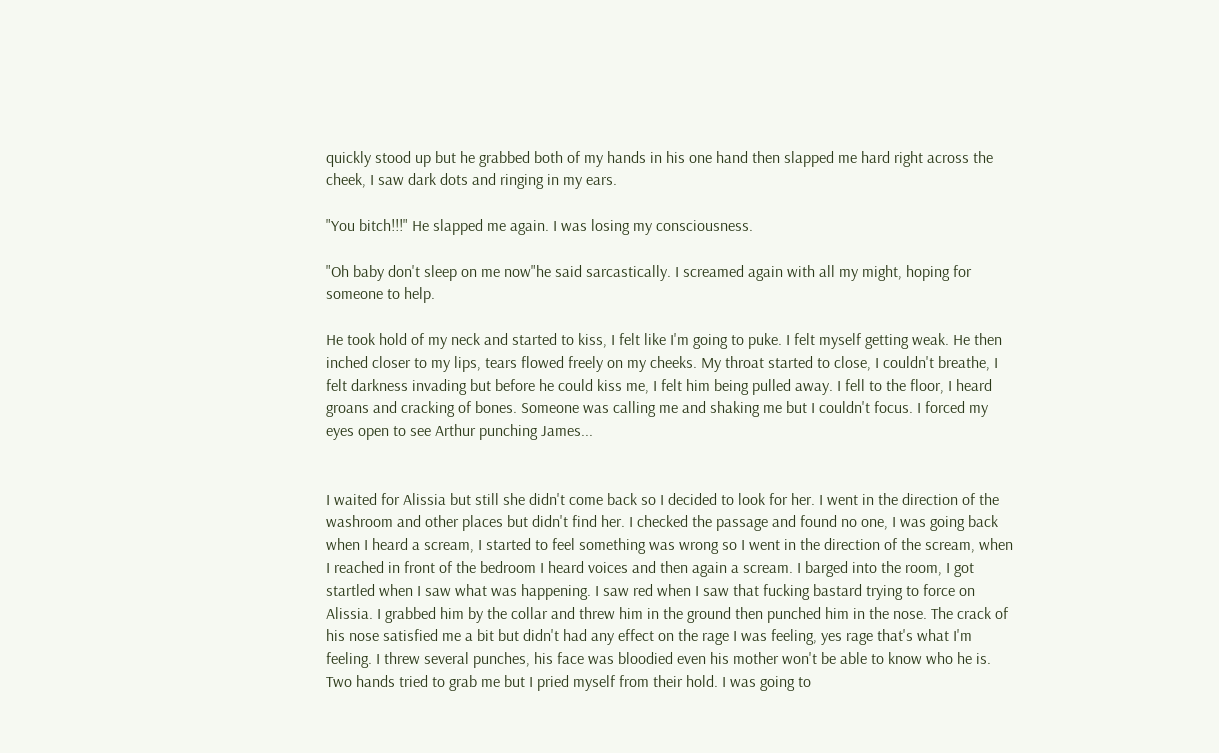quickly stood up but he grabbed both of my hands in his one hand then slapped me hard right across the cheek, I saw dark dots and ringing in my ears.

"You bitch!!!" He slapped me again. I was losing my consciousness.

"Oh baby don't sleep on me now"he said sarcastically. I screamed again with all my might, hoping for someone to help.

He took hold of my neck and started to kiss, I felt like I'm going to puke. I felt myself getting weak. He then inched closer to my lips, tears flowed freely on my cheeks. My throat started to close, I couldn't breathe, I felt darkness invading but before he could kiss me, I felt him being pulled away. I fell to the floor, I heard groans and cracking of bones. Someone was calling me and shaking me but I couldn't focus. I forced my eyes open to see Arthur punching James...


I waited for Alissia but still she didn't come back so I decided to look for her. I went in the direction of the washroom and other places but didn't find her. I checked the passage and found no one, I was going back when I heard a scream, I started to feel something was wrong so I went in the direction of the scream, when I reached in front of the bedroom I heard voices and then again a scream. I barged into the room, I got startled when I saw what was happening. I saw red when I saw that fucking bastard trying to force on Alissia. I grabbed him by the collar and threw him in the ground then punched him in the nose. The crack of his nose satisfied me a bit but didn't had any effect on the rage I was feeling, yes rage that's what I'm feeling. I threw several punches, his face was bloodied even his mother won't be able to know who he is. Two hands tried to grab me but I pried myself from their hold. I was going to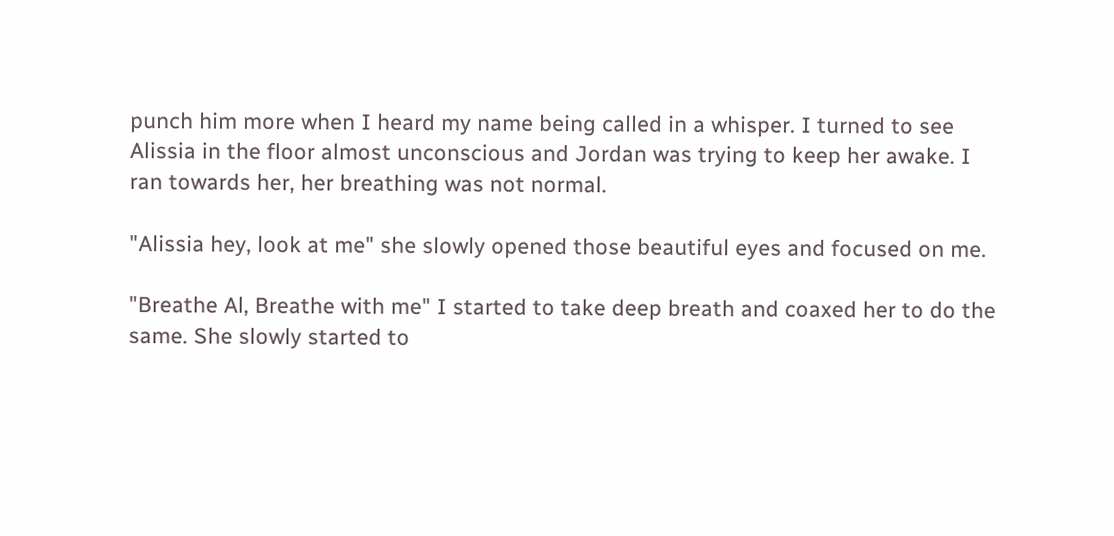punch him more when I heard my name being called in a whisper. I turned to see Alissia in the floor almost unconscious and Jordan was trying to keep her awake. I ran towards her, her breathing was not normal.

"Alissia hey, look at me" she slowly opened those beautiful eyes and focused on me.

"Breathe Al, Breathe with me" I started to take deep breath and coaxed her to do the same. She slowly started to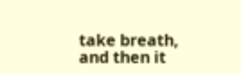take breath, and then it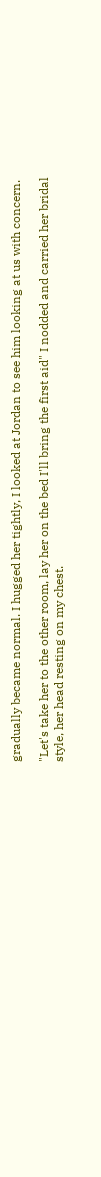gradually became normal. I hugged her tightly, I looked at Jordan to see him looking at us with concern.

"Let's take her to the other room, lay her on the bed I'll bring the first aid" I nodded and carried her bridal style, her head resting on my chest.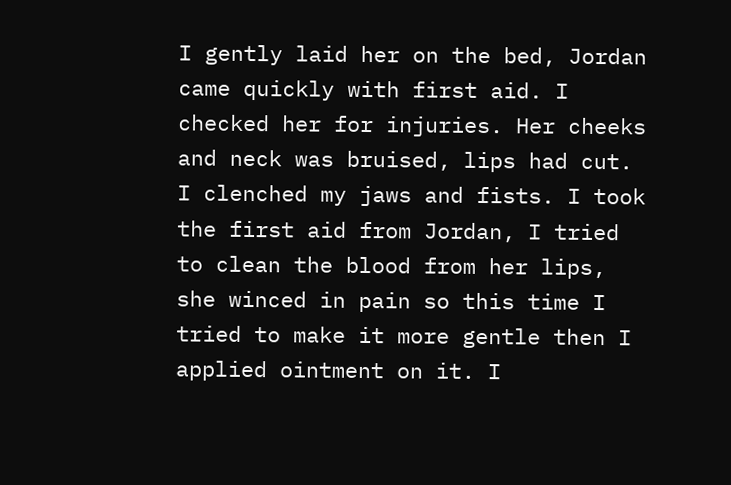I gently laid her on the bed, Jordan came quickly with first aid. I checked her for injuries. Her cheeks and neck was bruised, lips had cut. I clenched my jaws and fists. I took the first aid from Jordan, I tried to clean the blood from her lips, she winced in pain so this time I tried to make it more gentle then I applied ointment on it. I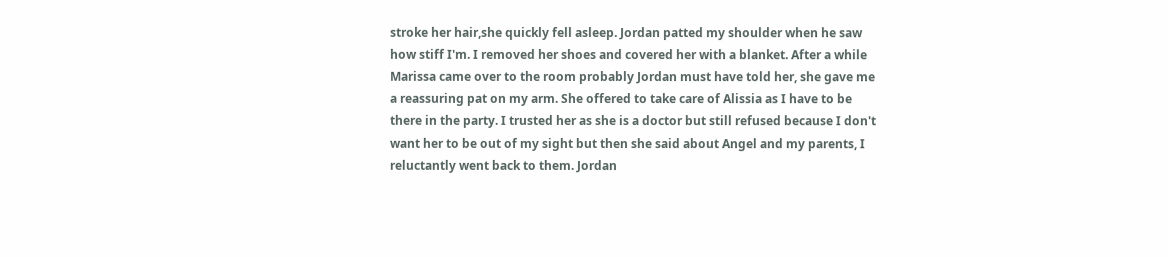stroke her hair,she quickly fell asleep. Jordan patted my shoulder when he saw how stiff I'm. I removed her shoes and covered her with a blanket. After a while Marissa came over to the room probably Jordan must have told her, she gave me a reassuring pat on my arm. She offered to take care of Alissia as I have to be there in the party. I trusted her as she is a doctor but still refused because I don't want her to be out of my sight but then she said about Angel and my parents, I reluctantly went back to them. Jordan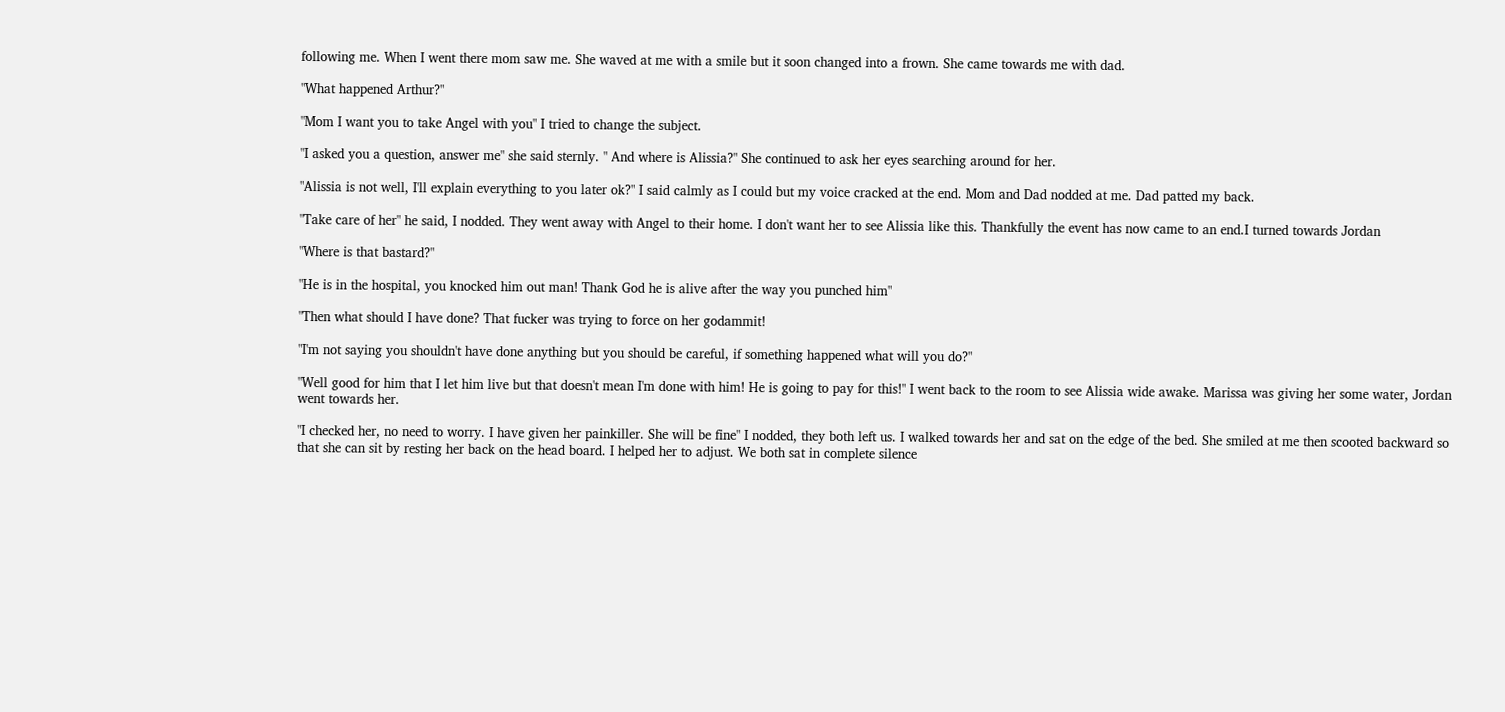following me. When I went there mom saw me. She waved at me with a smile but it soon changed into a frown. She came towards me with dad.

"What happened Arthur?"

"Mom I want you to take Angel with you" I tried to change the subject.

"I asked you a question, answer me" she said sternly. " And where is Alissia?" She continued to ask her eyes searching around for her.

"Alissia is not well, I'll explain everything to you later ok?" I said calmly as I could but my voice cracked at the end. Mom and Dad nodded at me. Dad patted my back.

"Take care of her" he said, I nodded. They went away with Angel to their home. I don't want her to see Alissia like this. Thankfully the event has now came to an end.I turned towards Jordan

"Where is that bastard?"

"He is in the hospital, you knocked him out man! Thank God he is alive after the way you punched him"

"Then what should I have done? That fucker was trying to force on her godammit!

"I'm not saying you shouldn't have done anything but you should be careful, if something happened what will you do?"

"Well good for him that I let him live but that doesn't mean I'm done with him! He is going to pay for this!" I went back to the room to see Alissia wide awake. Marissa was giving her some water, Jordan went towards her.

"I checked her, no need to worry. I have given her painkiller. She will be fine" I nodded, they both left us. I walked towards her and sat on the edge of the bed. She smiled at me then scooted backward so that she can sit by resting her back on the head board. I helped her to adjust. We both sat in complete silence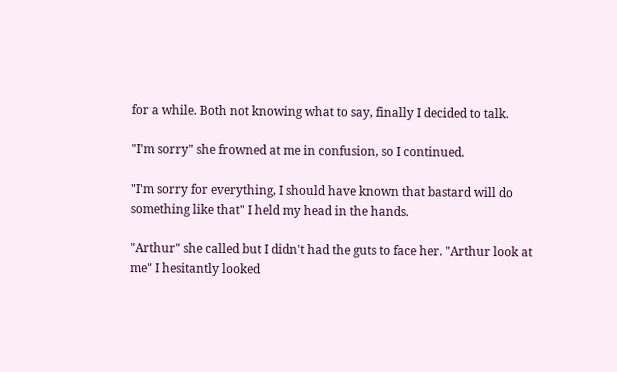for a while. Both not knowing what to say, finally I decided to talk.

"I'm sorry" she frowned at me in confusion, so I continued.

"I'm sorry for everything, I should have known that bastard will do something like that" I held my head in the hands.

"Arthur" she called but I didn't had the guts to face her. "Arthur look at me" I hesitantly looked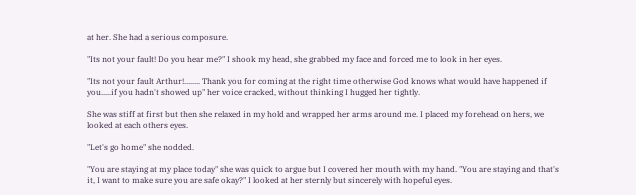at her. She had a serious composure.

"Its not your fault! Do you hear me?" I shook my head, she grabbed my face and forced me to look in her eyes.

"Its not your fault Arthur!........ Thank you for coming at the right time otherwise God knows what would have happened if you.....if you hadn't showed up" her voice cracked, without thinking I hugged her tightly.

She was stiff at first but then she relaxed in my hold and wrapped her arms around me. I placed my forehead on hers, we looked at each others eyes.

"Let's go home" she nodded.

"You are staying at my place today" she was quick to argue but I covered her mouth with my hand. "You are staying and that's it, I want to make sure you are safe okay?" I looked at her sternly but sincerely with hopeful eyes.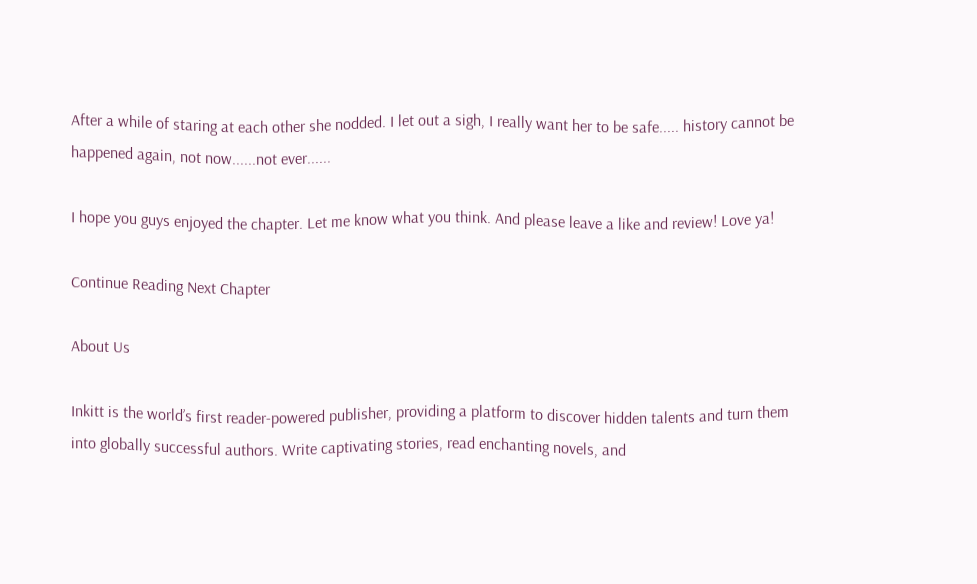After a while of staring at each other she nodded. I let out a sigh, I really want her to be safe..... history cannot be happened again, not now......not ever......

I hope you guys enjoyed the chapter. Let me know what you think. And please leave a like and review! Love ya!

Continue Reading Next Chapter

About Us

Inkitt is the world’s first reader-powered publisher, providing a platform to discover hidden talents and turn them into globally successful authors. Write captivating stories, read enchanting novels, and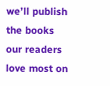we’ll publish the books our readers love most on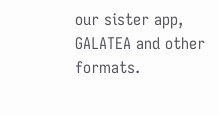our sister app, GALATEA and other formats.